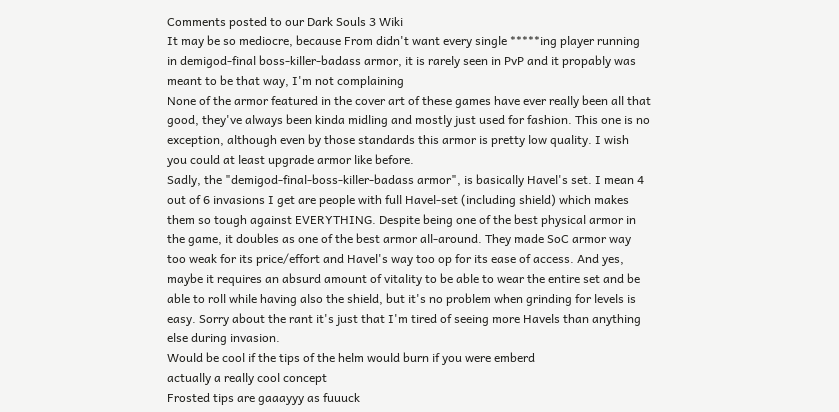Comments posted to our Dark Souls 3 Wiki
It may be so mediocre, because From didn't want every single *****ing player running in demigod-final boss-killer-badass armor, it is rarely seen in PvP and it propably was meant to be that way, I'm not complaining
None of the armor featured in the cover art of these games have ever really been all that good, they've always been kinda midling and mostly just used for fashion. This one is no exception, although even by those standards this armor is pretty low quality. I wish you could at least upgrade armor like before.
Sadly, the "demigod-final-boss-killer-badass armor", is basically Havel's set. I mean 4 out of 6 invasions I get are people with full Havel-set (including shield) which makes them so tough against EVERYTHING. Despite being one of the best physical armor in the game, it doubles as one of the best armor all-around. They made SoC armor way too weak for its price/effort and Havel's way too op for its ease of access. And yes, maybe it requires an absurd amount of vitality to be able to wear the entire set and be able to roll while having also the shield, but it's no problem when grinding for levels is easy. Sorry about the rant it's just that I'm tired of seeing more Havels than anything else during invasion.
Would be cool if the tips of the helm would burn if you were emberd
actually a really cool concept
Frosted tips are gaaayyy as fuuuck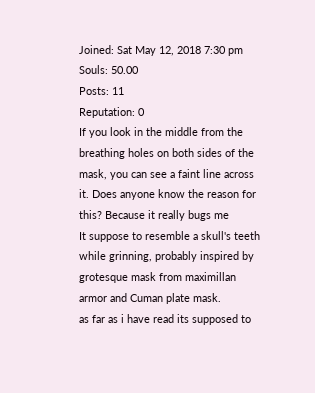Joined: Sat May 12, 2018 7:30 pm
Souls: 50.00
Posts: 11
Reputation: 0
If you look in the middle from the breathing holes on both sides of the mask, you can see a faint line across it. Does anyone know the reason for this? Because it really bugs me
It suppose to resemble a skull's teeth while grinning, probably inspired by grotesque mask from maximillan armor and Cuman plate mask.
as far as i have read its supposed to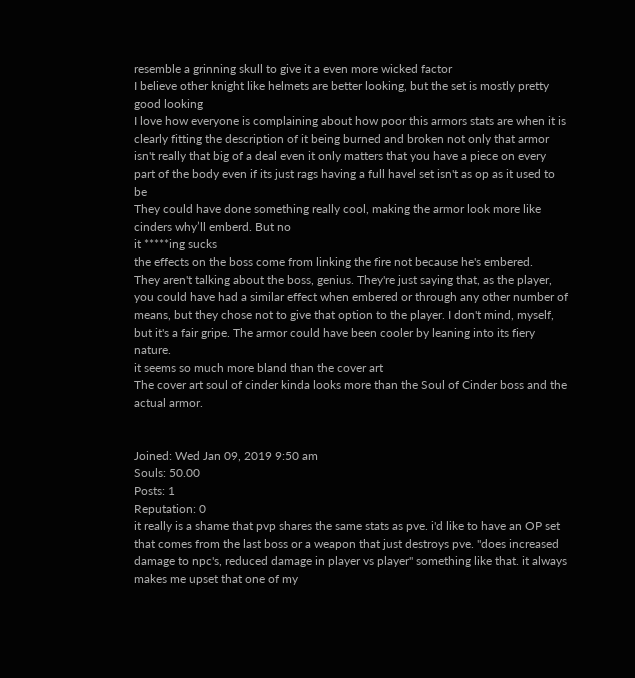resemble a grinning skull to give it a even more wicked factor
I believe other knight like helmets are better looking, but the set is mostly pretty good looking
I love how everyone is complaining about how poor this armors stats are when it is clearly fitting the description of it being burned and broken not only that armor isn't really that big of a deal even it only matters that you have a piece on every part of the body even if its just rags having a full havel set isn't as op as it used to be
They could have done something really cool, making the armor look more like cinders why’ll emberd. But no
it *****ing sucks
the effects on the boss come from linking the fire not because he's embered.
They aren't talking about the boss, genius. They're just saying that, as the player, you could have had a similar effect when embered or through any other number of means, but they chose not to give that option to the player. I don't mind, myself, but it's a fair gripe. The armor could have been cooler by leaning into its fiery nature.
it seems so much more bland than the cover art
The cover art soul of cinder kinda looks more than the Soul of Cinder boss and the actual armor.


Joined: Wed Jan 09, 2019 9:50 am
Souls: 50.00
Posts: 1
Reputation: 0
it really is a shame that pvp shares the same stats as pve. i'd like to have an OP set that comes from the last boss or a weapon that just destroys pve. "does increased damage to npc's, reduced damage in player vs player" something like that. it always makes me upset that one of my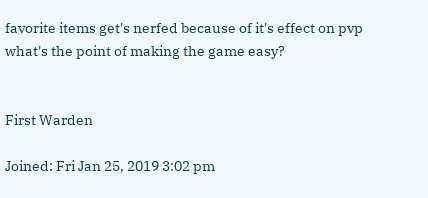favorite items get's nerfed because of it's effect on pvp
what's the point of making the game easy?


First Warden

Joined: Fri Jan 25, 2019 3:02 pm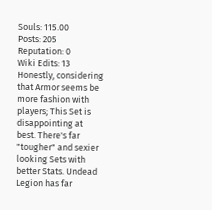Souls: 115.00
Posts: 205
Reputation: 0
Wiki Edits: 13
Honestly, considering that Armor seems be more fashion with players; This Set is disappointing at best. There's far "tougher" and sexier looking Sets with better Stats. Undead Legion has far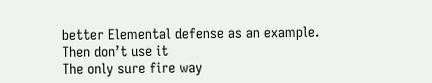better Elemental defense as an example.
Then don’t use it
The only sure fire way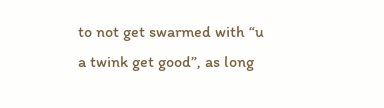to not get swarmed with “u a twink get good”, as long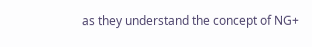as they understand the concept of NG+